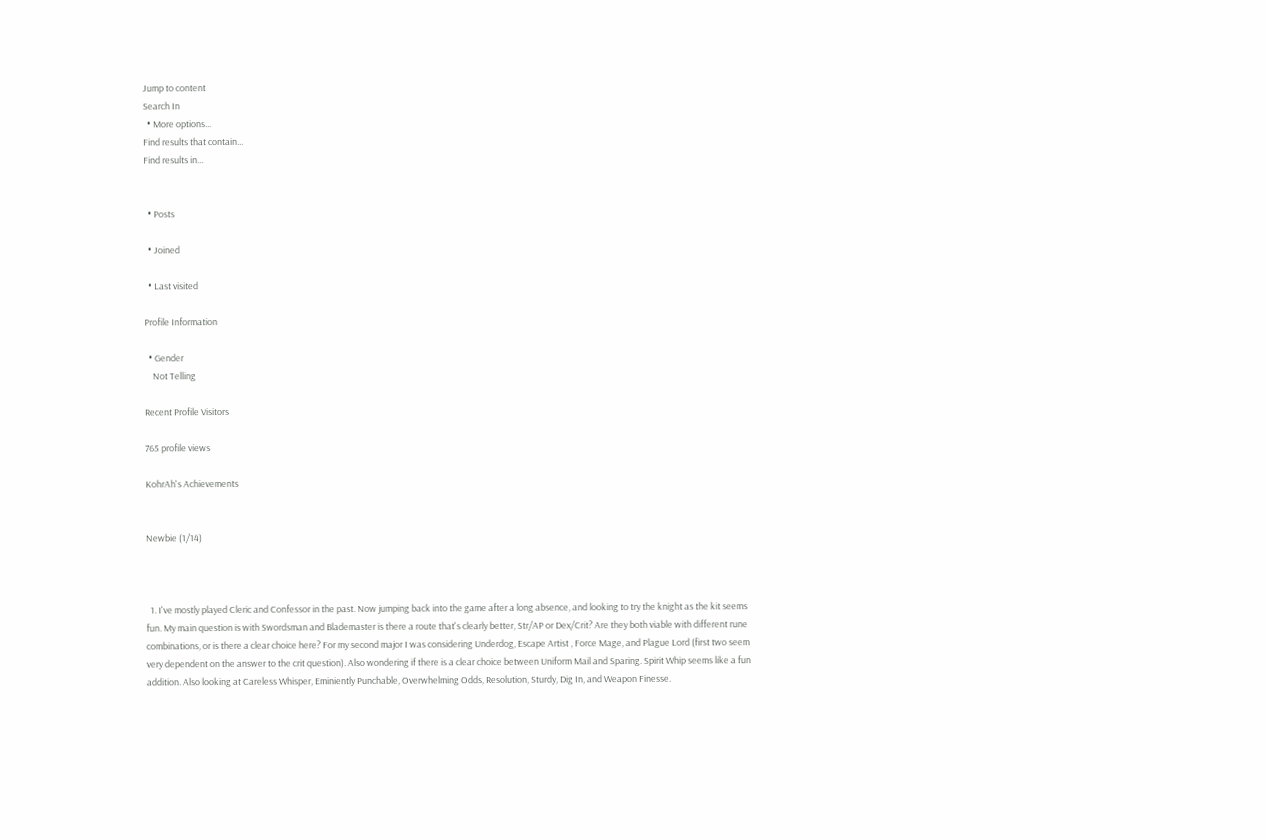Jump to content
Search In
  • More options...
Find results that contain...
Find results in...


  • Posts

  • Joined

  • Last visited

Profile Information

  • Gender
    Not Telling

Recent Profile Visitors

765 profile views

KohrAh's Achievements


Newbie (1/14)



  1. I've mostly played Cleric and Confessor in the past. Now jumping back into the game after a long absence, and looking to try the knight as the kit seems fun. My main question is with Swordsman and Blademaster is there a route that's clearly better, Str/AP or Dex/Crit? Are they both viable with different rune combinations, or is there a clear choice here? For my second major I was considering Underdog, Escape Artist , Force Mage, and Plague Lord (first two seem very dependent on the answer to the crit question). Also wondering if there is a clear choice between Uniform Mail and Sparing. Spirit Whip seems like a fun addition. Also looking at Careless Whisper, Eminiently Punchable, Overwhelming Odds, Resolution, Sturdy, Dig In, and Weapon Finesse.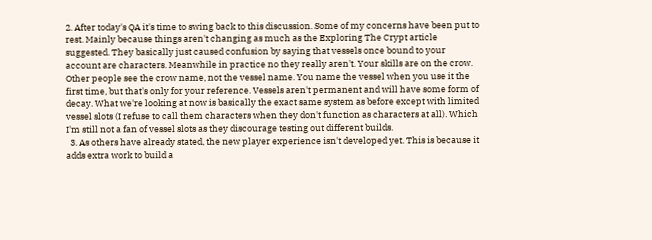2. After today's QA it's time to swing back to this discussion. Some of my concerns have been put to rest. Mainly because things aren't changing as much as the Exploring The Crypt article suggested. They basically just caused confusion by saying that vessels once bound to your account are characters. Meanwhile in practice no they really aren't. Your skills are on the crow. Other people see the crow name, not the vessel name. You name the vessel when you use it the first time, but that's only for your reference. Vessels aren't permanent and will have some form of decay. What we're looking at now is basically the exact same system as before except with limited vessel slots (I refuse to call them characters when they don't function as characters at all). Which I'm still not a fan of vessel slots as they discourage testing out different builds.
  3. As others have already stated, the new player experience isn't developed yet. This is because it adds extra work to build a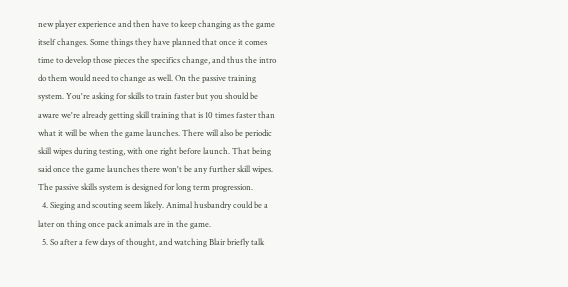new player experience and then have to keep changing as the game itself changes. Some things they have planned that once it comes time to develop those pieces the specifics change, and thus the intro do them would need to change as well. On the passive training system. You're asking for skills to train faster but you should be aware we're already getting skill training that is 10 times faster than what it will be when the game launches. There will also be periodic skill wipes during testing, with one right before launch. That being said once the game launches there won't be any further skill wipes. The passive skills system is designed for long term progression.
  4. Sieging and scouting seem likely. Animal husbandry could be a later on thing once pack animals are in the game.
  5. So after a few days of thought, and watching Blair briefly talk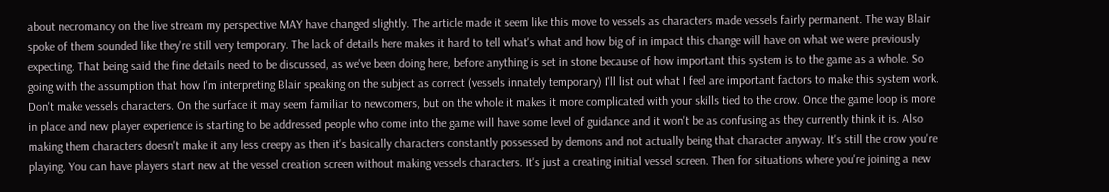about necromancy on the live stream my perspective MAY have changed slightly. The article made it seem like this move to vessels as characters made vessels fairly permanent. The way Blair spoke of them sounded like they're still very temporary. The lack of details here makes it hard to tell what's what and how big of in impact this change will have on what we were previously expecting. That being said the fine details need to be discussed, as we've been doing here, before anything is set in stone because of how important this system is to the game as a whole. So going with the assumption that how I'm interpreting Blair speaking on the subject as correct (vessels innately temporary) I'll list out what I feel are important factors to make this system work. Don't make vessels characters. On the surface it may seem familiar to newcomers, but on the whole it makes it more complicated with your skills tied to the crow. Once the game loop is more in place and new player experience is starting to be addressed people who come into the game will have some level of guidance and it won't be as confusing as they currently think it is. Also making them characters doesn't make it any less creepy as then it's basically characters constantly possessed by demons and not actually being that character anyway. It's still the crow you're playing. You can have players start new at the vessel creation screen without making vessels characters. It's just a creating initial vessel screen. Then for situations where you're joining a new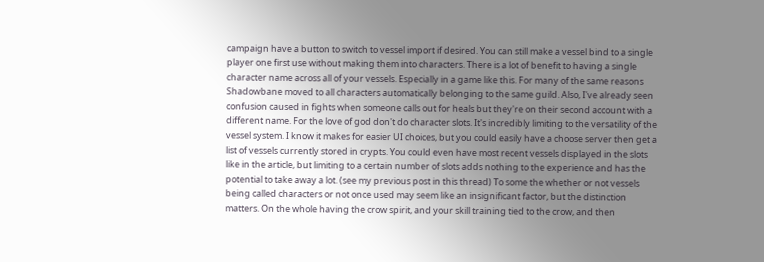campaign have a button to switch to vessel import if desired. You can still make a vessel bind to a single player one first use without making them into characters. There is a lot of benefit to having a single character name across all of your vessels. Especially in a game like this. For many of the same reasons Shadowbane moved to all characters automatically belonging to the same guild. Also, I've already seen confusion caused in fights when someone calls out for heals but they're on their second account with a different name. For the love of god don't do character slots. It's incredibly limiting to the versatility of the vessel system. I know it makes for easier UI choices, but you could easily have a choose server then get a list of vessels currently stored in crypts. You could even have most recent vessels displayed in the slots like in the article, but limiting to a certain number of slots adds nothing to the experience and has the potential to take away a lot. (see my previous post in this thread) To some the whether or not vessels being called characters or not once used may seem like an insignificant factor, but the distinction matters. On the whole having the crow spirit, and your skill training tied to the crow, and then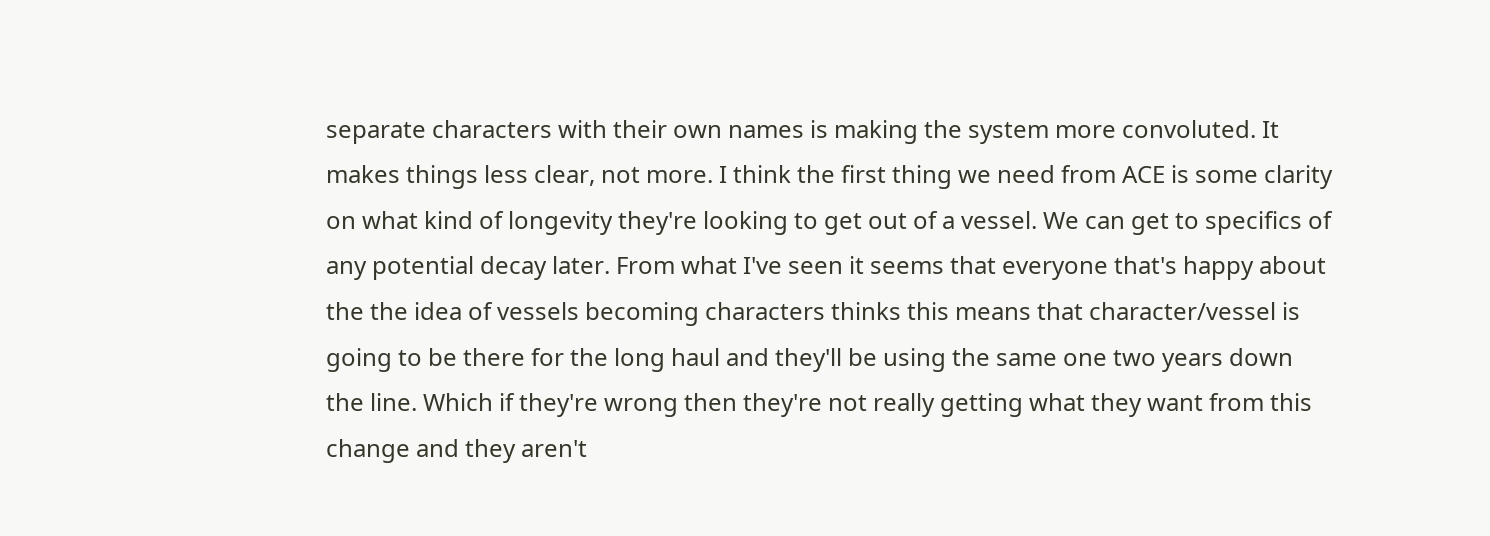separate characters with their own names is making the system more convoluted. It makes things less clear, not more. I think the first thing we need from ACE is some clarity on what kind of longevity they're looking to get out of a vessel. We can get to specifics of any potential decay later. From what I've seen it seems that everyone that's happy about the the idea of vessels becoming characters thinks this means that character/vessel is going to be there for the long haul and they'll be using the same one two years down the line. Which if they're wrong then they're not really getting what they want from this change and they aren't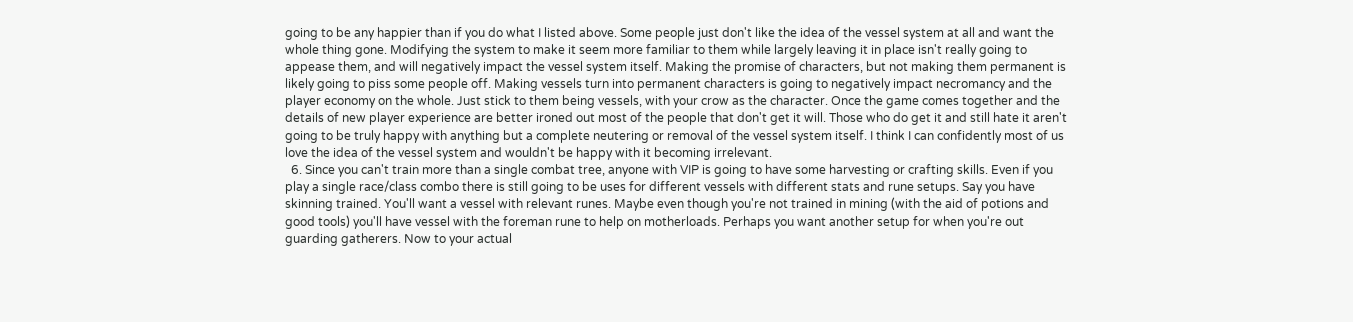going to be any happier than if you do what I listed above. Some people just don't like the idea of the vessel system at all and want the whole thing gone. Modifying the system to make it seem more familiar to them while largely leaving it in place isn't really going to appease them, and will negatively impact the vessel system itself. Making the promise of characters, but not making them permanent is likely going to piss some people off. Making vessels turn into permanent characters is going to negatively impact necromancy and the player economy on the whole. Just stick to them being vessels, with your crow as the character. Once the game comes together and the details of new player experience are better ironed out most of the people that don't get it will. Those who do get it and still hate it aren't going to be truly happy with anything but a complete neutering or removal of the vessel system itself. I think I can confidently most of us love the idea of the vessel system and wouldn't be happy with it becoming irrelevant.
  6. Since you can't train more than a single combat tree, anyone with VIP is going to have some harvesting or crafting skills. Even if you play a single race/class combo there is still going to be uses for different vessels with different stats and rune setups. Say you have skinning trained. You'll want a vessel with relevant runes. Maybe even though you're not trained in mining (with the aid of potions and good tools) you'll have vessel with the foreman rune to help on motherloads. Perhaps you want another setup for when you're out guarding gatherers. Now to your actual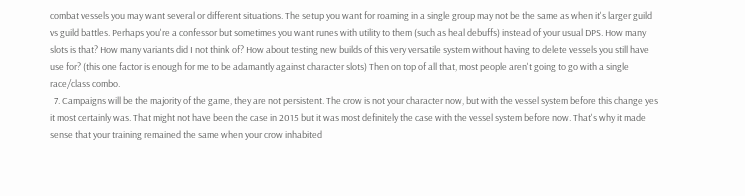combat vessels you may want several or different situations. The setup you want for roaming in a single group may not be the same as when it's larger guild vs guild battles. Perhaps you're a confessor but sometimes you want runes with utility to them (such as heal debuffs) instead of your usual DPS. How many slots is that? How many variants did I not think of? How about testing new builds of this very versatile system without having to delete vessels you still have use for? (this one factor is enough for me to be adamantly against character slots) Then on top of all that, most people aren't going to go with a single race/class combo.
  7. Campaigns will be the majority of the game, they are not persistent. The crow is not your character now, but with the vessel system before this change yes it most certainly was. That might not have been the case in 2015 but it was most definitely the case with the vessel system before now. That's why it made sense that your training remained the same when your crow inhabited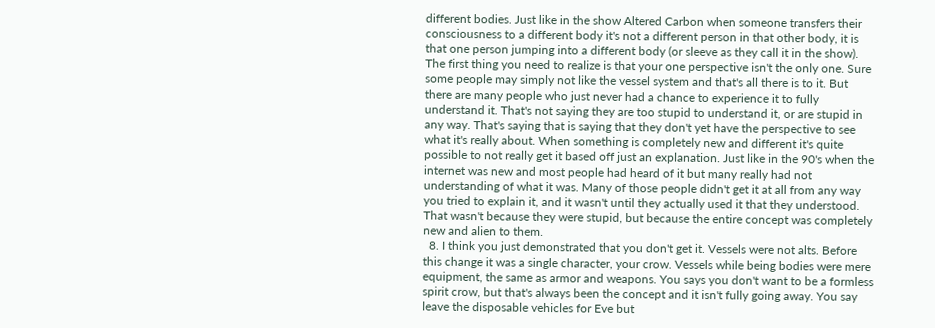different bodies. Just like in the show Altered Carbon when someone transfers their consciousness to a different body it's not a different person in that other body, it is that one person jumping into a different body (or sleeve as they call it in the show). The first thing you need to realize is that your one perspective isn't the only one. Sure some people may simply not like the vessel system and that's all there is to it. But there are many people who just never had a chance to experience it to fully understand it. That's not saying they are too stupid to understand it, or are stupid in any way. That's saying that is saying that they don't yet have the perspective to see what it's really about. When something is completely new and different it's quite possible to not really get it based off just an explanation. Just like in the 90's when the internet was new and most people had heard of it but many really had not understanding of what it was. Many of those people didn't get it at all from any way you tried to explain it, and it wasn't until they actually used it that they understood. That wasn't because they were stupid, but because the entire concept was completely new and alien to them.
  8. I think you just demonstrated that you don't get it. Vessels were not alts. Before this change it was a single character, your crow. Vessels while being bodies were mere equipment, the same as armor and weapons. You says you don't want to be a formless spirit crow, but that's always been the concept and it isn't fully going away. You say leave the disposable vehicles for Eve but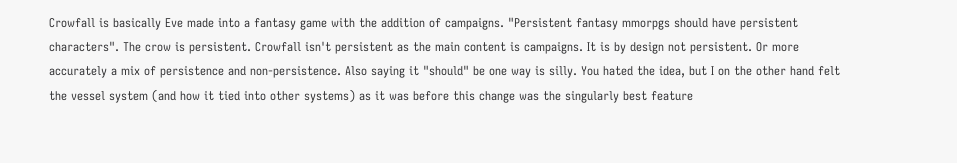Crowfall is basically Eve made into a fantasy game with the addition of campaigns. "Persistent fantasy mmorpgs should have persistent characters". The crow is persistent. Crowfall isn't persistent as the main content is campaigns. It is by design not persistent. Or more accurately a mix of persistence and non-persistence. Also saying it "should" be one way is silly. You hated the idea, but I on the other hand felt the vessel system (and how it tied into other systems) as it was before this change was the singularly best feature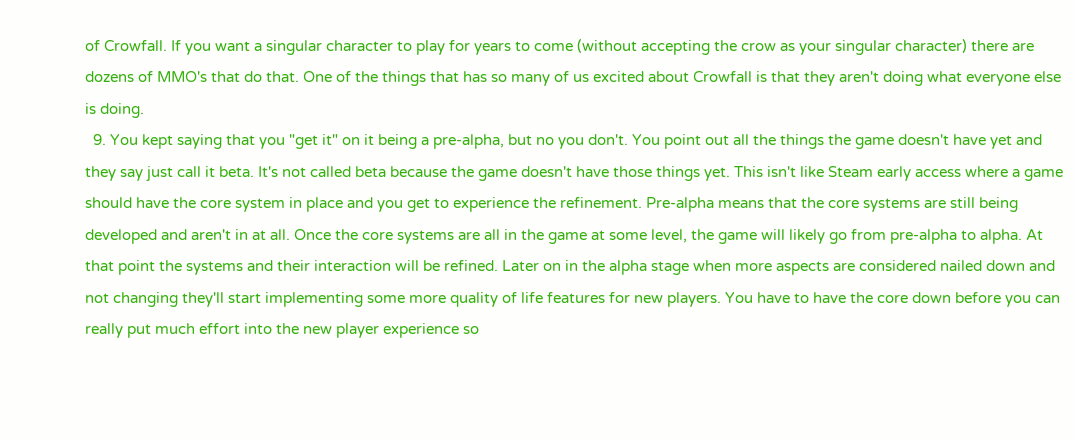of Crowfall. If you want a singular character to play for years to come (without accepting the crow as your singular character) there are dozens of MMO's that do that. One of the things that has so many of us excited about Crowfall is that they aren't doing what everyone else is doing.
  9. You kept saying that you "get it" on it being a pre-alpha, but no you don't. You point out all the things the game doesn't have yet and they say just call it beta. It's not called beta because the game doesn't have those things yet. This isn't like Steam early access where a game should have the core system in place and you get to experience the refinement. Pre-alpha means that the core systems are still being developed and aren't in at all. Once the core systems are all in the game at some level, the game will likely go from pre-alpha to alpha. At that point the systems and their interaction will be refined. Later on in the alpha stage when more aspects are considered nailed down and not changing they'll start implementing some more quality of life features for new players. You have to have the core down before you can really put much effort into the new player experience so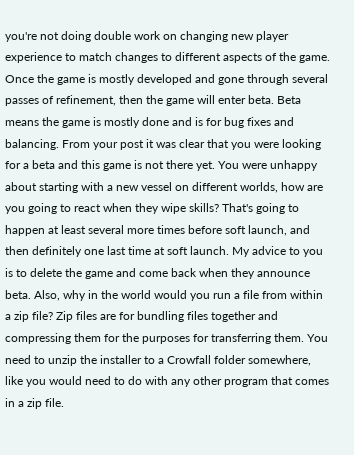you're not doing double work on changing new player experience to match changes to different aspects of the game. Once the game is mostly developed and gone through several passes of refinement, then the game will enter beta. Beta means the game is mostly done and is for bug fixes and balancing. From your post it was clear that you were looking for a beta and this game is not there yet. You were unhappy about starting with a new vessel on different worlds, how are you going to react when they wipe skills? That's going to happen at least several more times before soft launch, and then definitely one last time at soft launch. My advice to you is to delete the game and come back when they announce beta. Also, why in the world would you run a file from within a zip file? Zip files are for bundling files together and compressing them for the purposes for transferring them. You need to unzip the installer to a Crowfall folder somewhere, like you would need to do with any other program that comes in a zip file.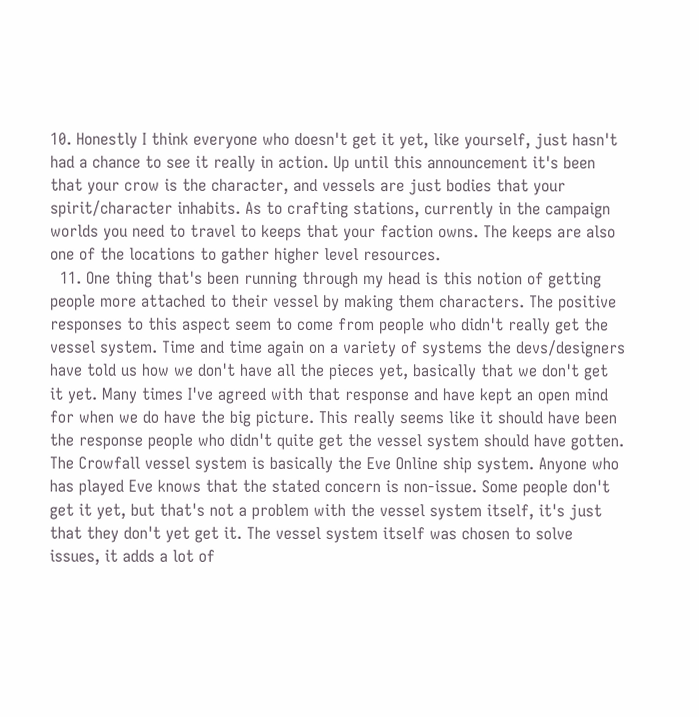10. Honestly I think everyone who doesn't get it yet, like yourself, just hasn't had a chance to see it really in action. Up until this announcement it's been that your crow is the character, and vessels are just bodies that your spirit/character inhabits. As to crafting stations, currently in the campaign worlds you need to travel to keeps that your faction owns. The keeps are also one of the locations to gather higher level resources.
  11. One thing that's been running through my head is this notion of getting people more attached to their vessel by making them characters. The positive responses to this aspect seem to come from people who didn't really get the vessel system. Time and time again on a variety of systems the devs/designers have told us how we don't have all the pieces yet, basically that we don't get it yet. Many times I've agreed with that response and have kept an open mind for when we do have the big picture. This really seems like it should have been the response people who didn't quite get the vessel system should have gotten. The Crowfall vessel system is basically the Eve Online ship system. Anyone who has played Eve knows that the stated concern is non-issue. Some people don't get it yet, but that's not a problem with the vessel system itself, it's just that they don't yet get it. The vessel system itself was chosen to solve issues, it adds a lot of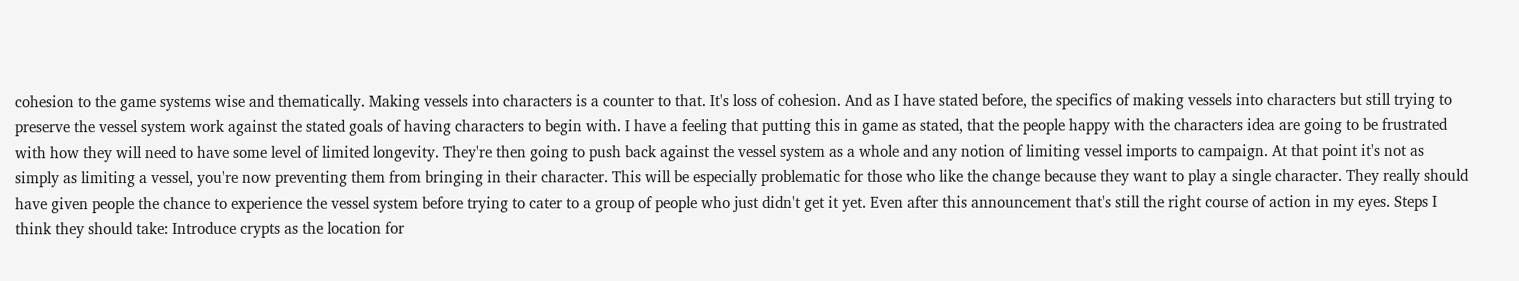cohesion to the game systems wise and thematically. Making vessels into characters is a counter to that. It's loss of cohesion. And as I have stated before, the specifics of making vessels into characters but still trying to preserve the vessel system work against the stated goals of having characters to begin with. I have a feeling that putting this in game as stated, that the people happy with the characters idea are going to be frustrated with how they will need to have some level of limited longevity. They're then going to push back against the vessel system as a whole and any notion of limiting vessel imports to campaign. At that point it's not as simply as limiting a vessel, you're now preventing them from bringing in their character. This will be especially problematic for those who like the change because they want to play a single character. They really should have given people the chance to experience the vessel system before trying to cater to a group of people who just didn't get it yet. Even after this announcement that's still the right course of action in my eyes. Steps I think they should take: Introduce crypts as the location for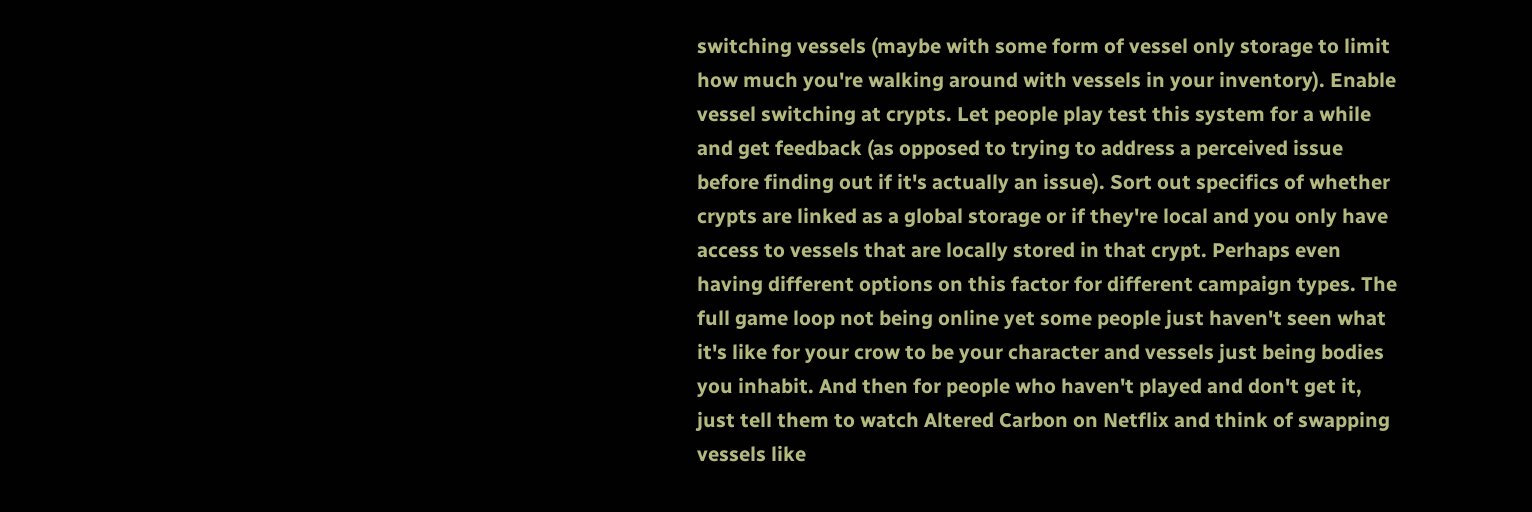switching vessels (maybe with some form of vessel only storage to limit how much you're walking around with vessels in your inventory). Enable vessel switching at crypts. Let people play test this system for a while and get feedback (as opposed to trying to address a perceived issue before finding out if it's actually an issue). Sort out specifics of whether crypts are linked as a global storage or if they're local and you only have access to vessels that are locally stored in that crypt. Perhaps even having different options on this factor for different campaign types. The full game loop not being online yet some people just haven't seen what it's like for your crow to be your character and vessels just being bodies you inhabit. And then for people who haven't played and don't get it, just tell them to watch Altered Carbon on Netflix and think of swapping vessels like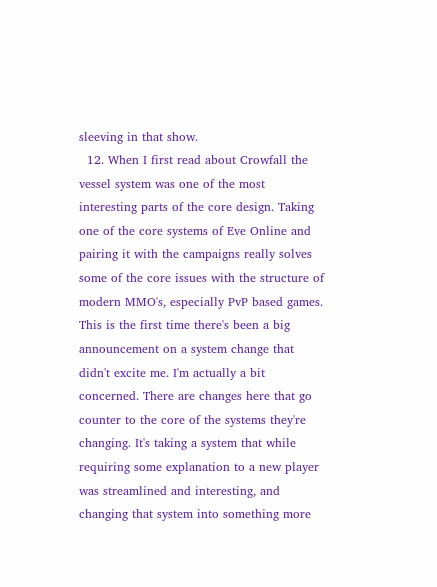sleeving in that show.
  12. When I first read about Crowfall the vessel system was one of the most interesting parts of the core design. Taking one of the core systems of Eve Online and pairing it with the campaigns really solves some of the core issues with the structure of modern MMO's, especially PvP based games. This is the first time there's been a big announcement on a system change that didn't excite me. I'm actually a bit concerned. There are changes here that go counter to the core of the systems they're changing. It's taking a system that while requiring some explanation to a new player was streamlined and interesting, and changing that system into something more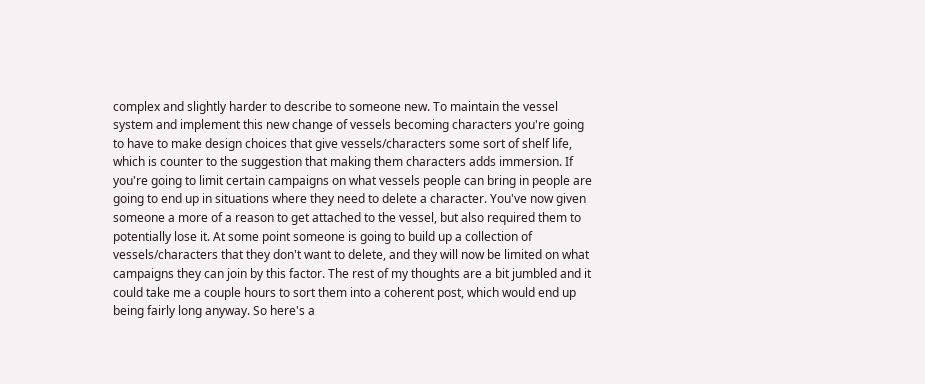complex and slightly harder to describe to someone new. To maintain the vessel system and implement this new change of vessels becoming characters you're going to have to make design choices that give vessels/characters some sort of shelf life, which is counter to the suggestion that making them characters adds immersion. If you're going to limit certain campaigns on what vessels people can bring in people are going to end up in situations where they need to delete a character. You've now given someone a more of a reason to get attached to the vessel, but also required them to potentially lose it. At some point someone is going to build up a collection of vessels/characters that they don't want to delete, and they will now be limited on what campaigns they can join by this factor. The rest of my thoughts are a bit jumbled and it could take me a couple hours to sort them into a coherent post, which would end up being fairly long anyway. So here's a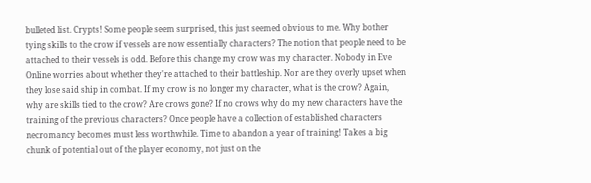bulleted list. Crypts! Some people seem surprised, this just seemed obvious to me. Why bother tying skills to the crow if vessels are now essentially characters? The notion that people need to be attached to their vessels is odd. Before this change my crow was my character. Nobody in Eve Online worries about whether they're attached to their battleship. Nor are they overly upset when they lose said ship in combat. If my crow is no longer my character, what is the crow? Again, why are skills tied to the crow? Are crows gone? If no crows why do my new characters have the training of the previous characters? Once people have a collection of established characters necromancy becomes must less worthwhile. Time to abandon a year of training! Takes a big chunk of potential out of the player economy, not just on the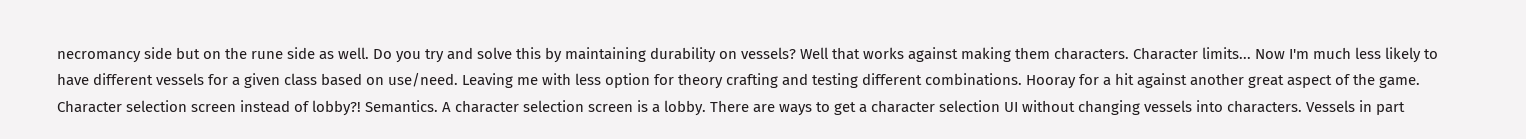necromancy side but on the rune side as well. Do you try and solve this by maintaining durability on vessels? Well that works against making them characters. Character limits... Now I'm much less likely to have different vessels for a given class based on use/need. Leaving me with less option for theory crafting and testing different combinations. Hooray for a hit against another great aspect of the game. Character selection screen instead of lobby?! Semantics. A character selection screen is a lobby. There are ways to get a character selection UI without changing vessels into characters. Vessels in part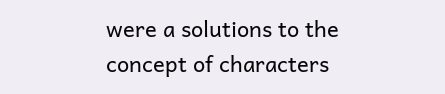were a solutions to the concept of characters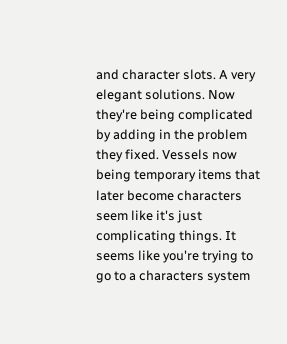and character slots. A very elegant solutions. Now they're being complicated by adding in the problem they fixed. Vessels now being temporary items that later become characters seem like it's just complicating things. It seems like you're trying to go to a characters system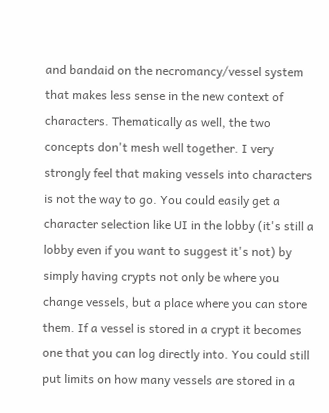and bandaid on the necromancy/vessel system that makes less sense in the new context of characters. Thematically as well, the two concepts don't mesh well together. I very strongly feel that making vessels into characters is not the way to go. You could easily get a character selection like UI in the lobby (it's still a lobby even if you want to suggest it's not) by simply having crypts not only be where you change vessels, but a place where you can store them. If a vessel is stored in a crypt it becomes one that you can log directly into. You could still put limits on how many vessels are stored in a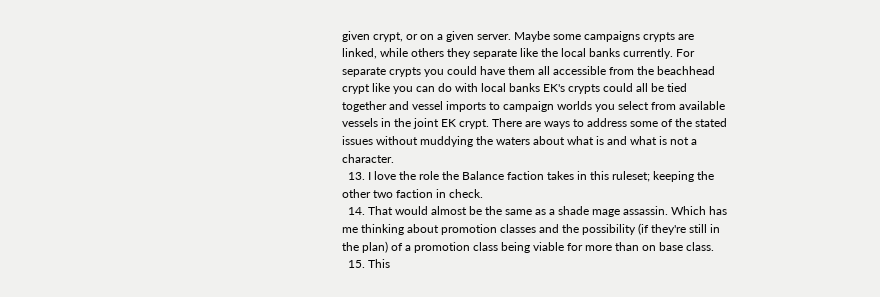given crypt, or on a given server. Maybe some campaigns crypts are linked, while others they separate like the local banks currently. For separate crypts you could have them all accessible from the beachhead crypt like you can do with local banks EK's crypts could all be tied together and vessel imports to campaign worlds you select from available vessels in the joint EK crypt. There are ways to address some of the stated issues without muddying the waters about what is and what is not a character.
  13. I love the role the Balance faction takes in this ruleset; keeping the other two faction in check.
  14. That would almost be the same as a shade mage assassin. Which has me thinking about promotion classes and the possibility (if they're still in the plan) of a promotion class being viable for more than on base class.
  15. This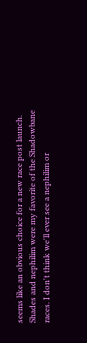seems like an obvious choice for a new race post launch. Shades and nephilim were my favorite of the Shadowbane races. I don't think we'll ever see a nephilim or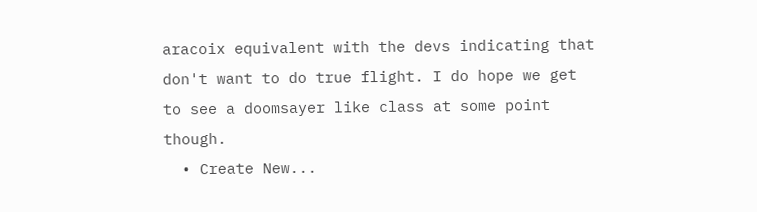aracoix equivalent with the devs indicating that don't want to do true flight. I do hope we get to see a doomsayer like class at some point though.
  • Create New...